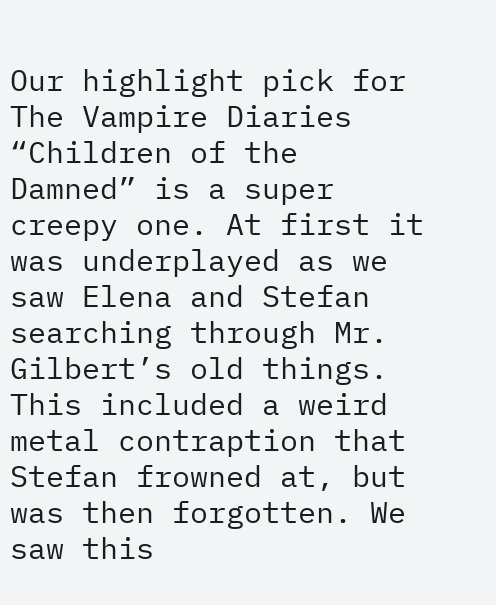Our highlight pick for The Vampire Diaries “Children of the Damned” is a super creepy one. At first it was underplayed as we saw Elena and Stefan searching through Mr. Gilbert’s old things. This included a weird metal contraption that Stefan frowned at, but was then forgotten. We saw this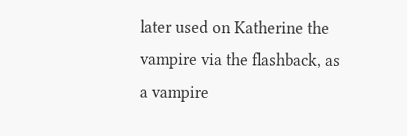later used on Katherine the vampire via the flashback, as a vampire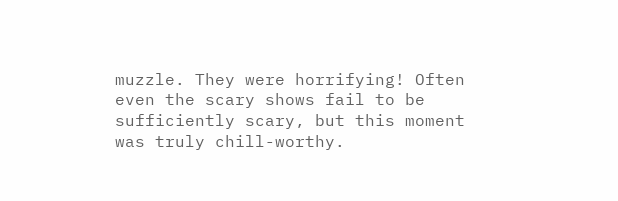muzzle. They were horrifying! Often even the scary shows fail to be sufficiently scary, but this moment was truly chill-worthy.